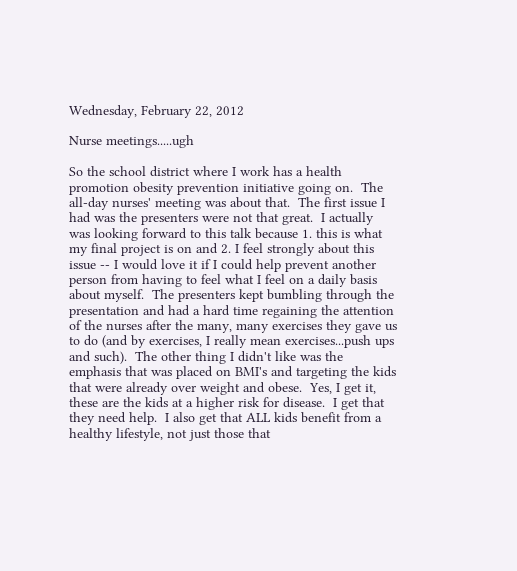Wednesday, February 22, 2012

Nurse meetings.....ugh

So the school district where I work has a health promotion obesity prevention initiative going on.  The all-day nurses' meeting was about that.  The first issue I had was the presenters were not that great.  I actually was looking forward to this talk because 1. this is what my final project is on and 2. I feel strongly about this issue -- I would love it if I could help prevent another person from having to feel what I feel on a daily basis about myself.  The presenters kept bumbling through the presentation and had a hard time regaining the attention of the nurses after the many, many exercises they gave us to do (and by exercises, I really mean exercises...push ups and such).  The other thing I didn't like was the emphasis that was placed on BMI's and targeting the kids that were already over weight and obese.  Yes, I get it, these are the kids at a higher risk for disease.  I get that they need help.  I also get that ALL kids benefit from a healthy lifestyle, not just those that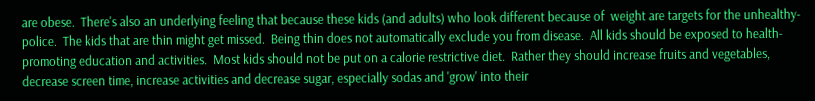are obese.  There's also an underlying feeling that because these kids (and adults) who look different because of  weight are targets for the unhealthy-police.  The kids that are thin might get missed.  Being thin does not automatically exclude you from disease.  All kids should be exposed to health-promoting education and activities.  Most kids should not be put on a calorie restrictive diet.  Rather they should increase fruits and vegetables, decrease screen time, increase activities and decrease sugar, especially sodas and 'grow' into their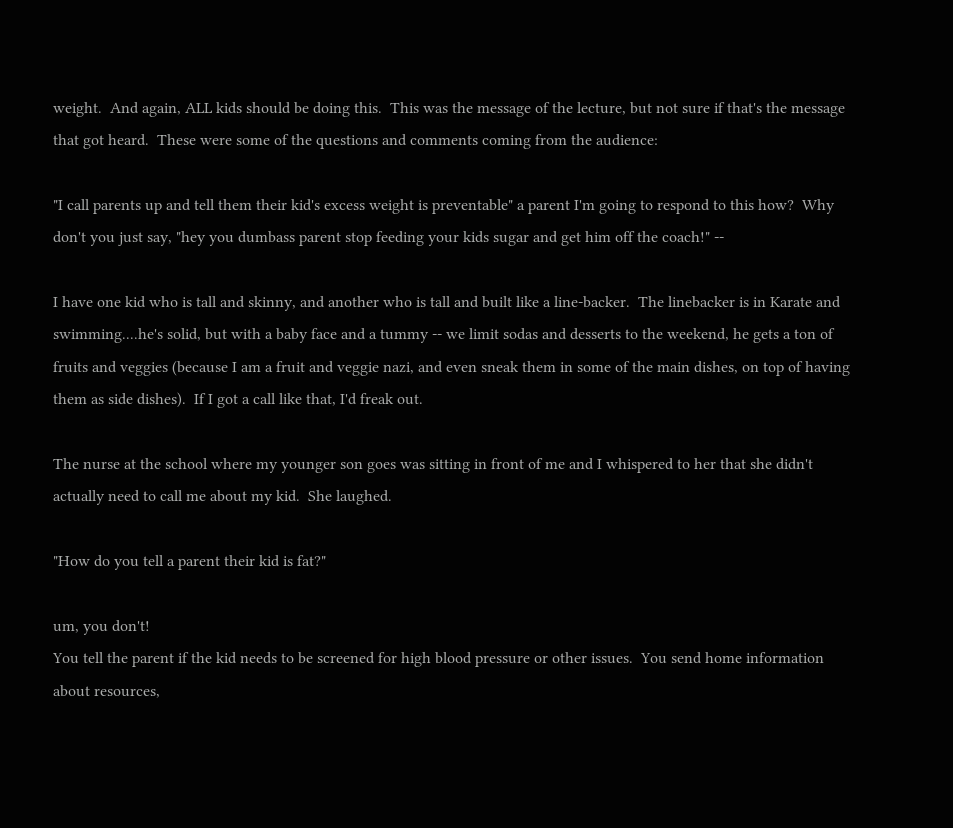weight.  And again, ALL kids should be doing this.  This was the message of the lecture, but not sure if that's the message that got heard.  These were some of the questions and comments coming from the audience:

"I call parents up and tell them their kid's excess weight is preventable" a parent I'm going to respond to this how?  Why don't you just say, "hey you dumbass parent stop feeding your kids sugar and get him off the coach!" --

I have one kid who is tall and skinny, and another who is tall and built like a line-backer.  The linebacker is in Karate and swimming....he's solid, but with a baby face and a tummy -- we limit sodas and desserts to the weekend, he gets a ton of fruits and veggies (because I am a fruit and veggie nazi, and even sneak them in some of the main dishes, on top of having them as side dishes).  If I got a call like that, I'd freak out.

The nurse at the school where my younger son goes was sitting in front of me and I whispered to her that she didn't actually need to call me about my kid.  She laughed.

"How do you tell a parent their kid is fat?"

um, you don't!
You tell the parent if the kid needs to be screened for high blood pressure or other issues.  You send home information about resources,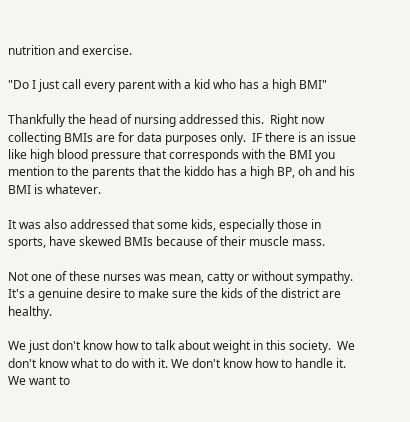nutrition and exercise.

"Do I just call every parent with a kid who has a high BMI"

Thankfully the head of nursing addressed this.  Right now collecting BMIs are for data purposes only.  IF there is an issue like high blood pressure that corresponds with the BMI you mention to the parents that the kiddo has a high BP, oh and his BMI is whatever.

It was also addressed that some kids, especially those in sports, have skewed BMIs because of their muscle mass.

Not one of these nurses was mean, catty or without sympathy.  It's a genuine desire to make sure the kids of the district are healthy.

We just don't know how to talk about weight in this society.  We don't know what to do with it. We don't know how to handle it.  We want to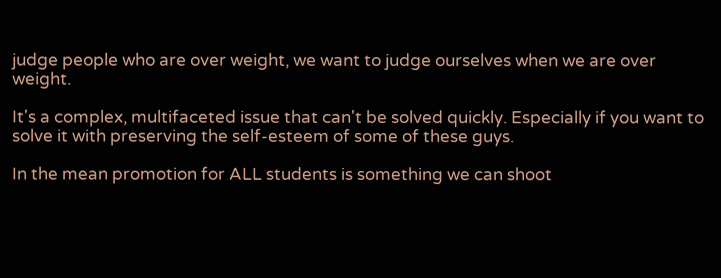judge people who are over weight, we want to judge ourselves when we are over weight.

It's a complex, multifaceted issue that can't be solved quickly. Especially if you want to solve it with preserving the self-esteem of some of these guys.

In the mean promotion for ALL students is something we can shoot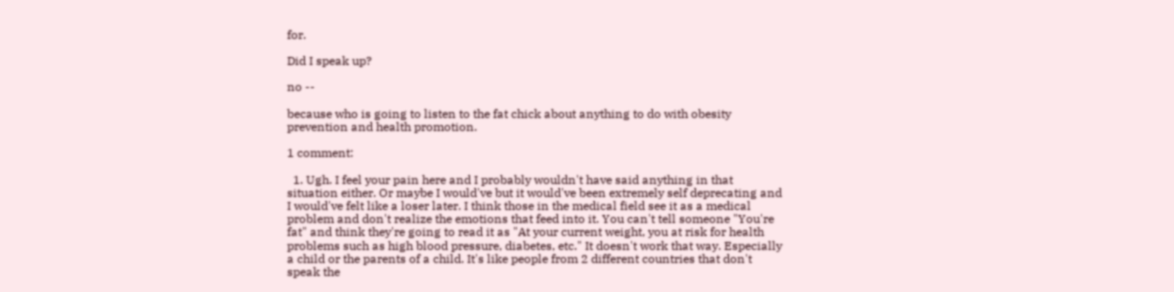for.

Did I speak up?

no --

because who is going to listen to the fat chick about anything to do with obesity prevention and health promotion.

1 comment:

  1. Ugh. I feel your pain here and I probably wouldn't have said anything in that situation either. Or maybe I would've but it would've been extremely self deprecating and I would've felt like a loser later. I think those in the medical field see it as a medical problem and don't realize the emotions that feed into it. You can't tell someone "You're fat" and think they're going to read it as "At your current weight, you at risk for health problems such as high blood pressure, diabetes, etc." It doesn't work that way. Especially a child or the parents of a child. It's like people from 2 different countries that don't speak the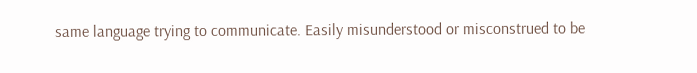same language trying to communicate. Easily misunderstood or misconstrued to be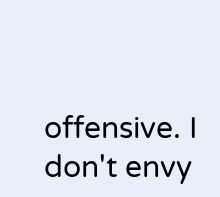offensive. I don't envy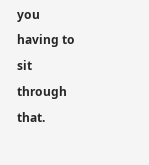you having to sit through that.